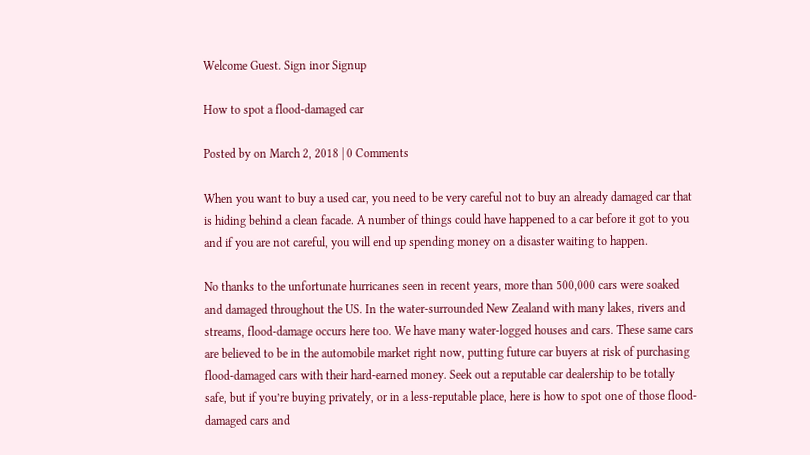Welcome Guest. Sign inor Signup

How to spot a flood-damaged car

Posted by on March 2, 2018 | 0 Comments

When you want to buy a used car, you need to be very careful not to buy an already damaged car that is hiding behind a clean facade. A number of things could have happened to a car before it got to you and if you are not careful, you will end up spending money on a disaster waiting to happen.

No thanks to the unfortunate hurricanes seen in recent years, more than 500,000 cars were soaked and damaged throughout the US. In the water-surrounded New Zealand with many lakes, rivers and streams, flood-damage occurs here too. We have many water-logged houses and cars. These same cars are believed to be in the automobile market right now, putting future car buyers at risk of purchasing flood-damaged cars with their hard-earned money. Seek out a reputable car dealership to be totally safe, but if you’re buying privately, or in a less-reputable place, here is how to spot one of those flood-damaged cars and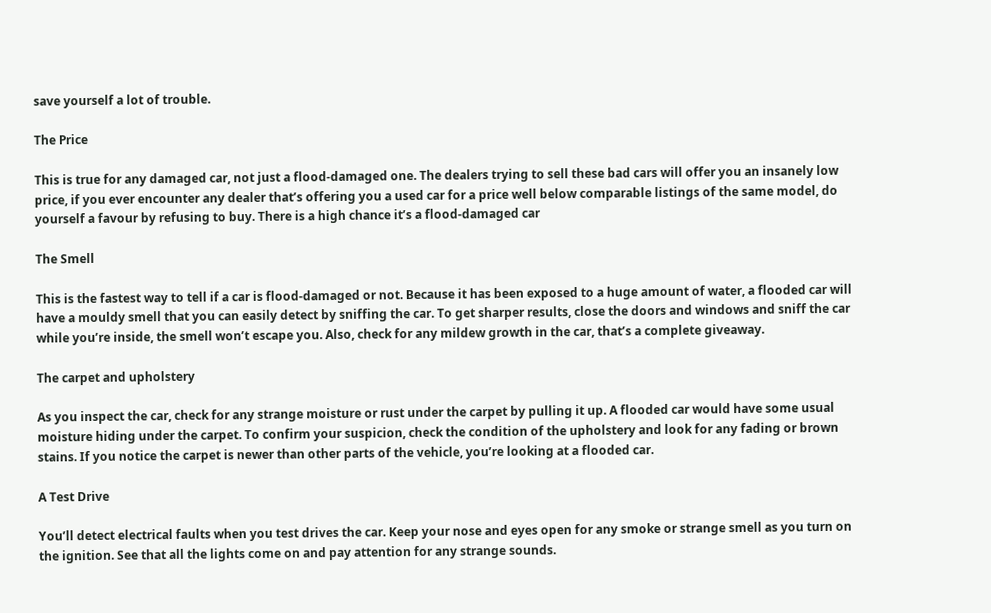save yourself a lot of trouble.

The Price

This is true for any damaged car, not just a flood-damaged one. The dealers trying to sell these bad cars will offer you an insanely low price, if you ever encounter any dealer that’s offering you a used car for a price well below comparable listings of the same model, do yourself a favour by refusing to buy. There is a high chance it’s a flood-damaged car

The Smell

This is the fastest way to tell if a car is flood-damaged or not. Because it has been exposed to a huge amount of water, a flooded car will have a mouldy smell that you can easily detect by sniffing the car. To get sharper results, close the doors and windows and sniff the car while you’re inside, the smell won’t escape you. Also, check for any mildew growth in the car, that’s a complete giveaway.

The carpet and upholstery

As you inspect the car, check for any strange moisture or rust under the carpet by pulling it up. A flooded car would have some usual moisture hiding under the carpet. To confirm your suspicion, check the condition of the upholstery and look for any fading or brown stains. If you notice the carpet is newer than other parts of the vehicle, you’re looking at a flooded car.

A Test Drive

You’ll detect electrical faults when you test drives the car. Keep your nose and eyes open for any smoke or strange smell as you turn on the ignition. See that all the lights come on and pay attention for any strange sounds.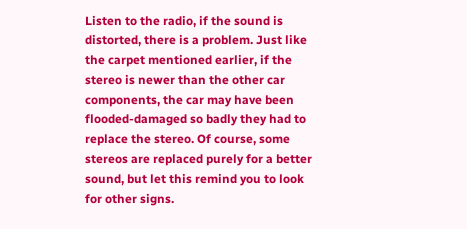Listen to the radio, if the sound is distorted, there is a problem. Just like the carpet mentioned earlier, if the stereo is newer than the other car components, the car may have been flooded-damaged so badly they had to replace the stereo. Of course, some stereos are replaced purely for a better sound, but let this remind you to look for other signs.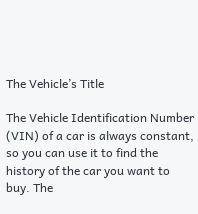The Vehicle’s Title

The Vehicle Identification Number (VIN) of a car is always constant, so you can use it to find the history of the car you want to buy. The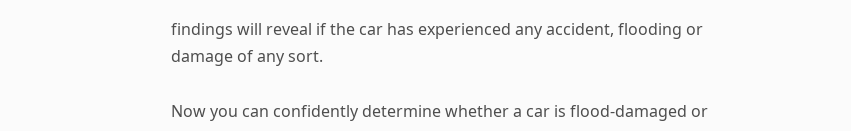findings will reveal if the car has experienced any accident, flooding or damage of any sort.

Now you can confidently determine whether a car is flood-damaged or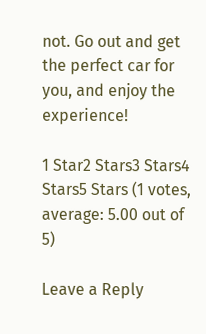not. Go out and get the perfect car for you, and enjoy the experience!

1 Star2 Stars3 Stars4 Stars5 Stars (1 votes, average: 5.00 out of 5)

Leave a Reply